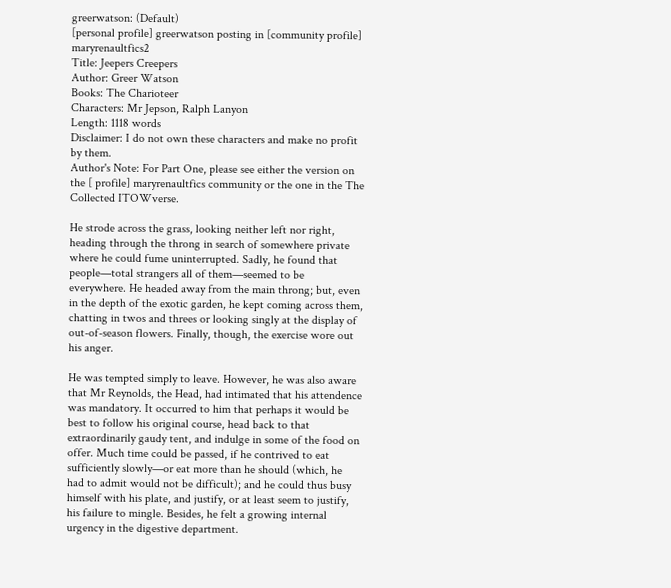greerwatson: (Default)
[personal profile] greerwatson posting in [community profile] maryrenaultfics2
Title: Jeepers Creepers
Author: Greer Watson
Books: The Charioteer
Characters: Mr Jepson, Ralph Lanyon
Length: 1118 words
Disclaimer: I do not own these characters and make no profit by them.
Author's Note: For Part One, please see either the version on the [ profile] maryrenaultfics community or the one in the The Collected ITOWverse.

He strode across the grass, looking neither left nor right, heading through the throng in search of somewhere private where he could fume uninterrupted. Sadly, he found that people—total strangers all of them—seemed to be everywhere. He headed away from the main throng; but, even in the depth of the exotic garden, he kept coming across them, chatting in twos and threes or looking singly at the display of out-of-season flowers. Finally, though, the exercise wore out his anger.

He was tempted simply to leave. However, he was also aware that Mr Reynolds, the Head, had intimated that his attendence was mandatory. It occurred to him that perhaps it would be best to follow his original course, head back to that extraordinarily gaudy tent, and indulge in some of the food on offer. Much time could be passed, if he contrived to eat sufficiently slowly—or eat more than he should (which, he had to admit would not be difficult); and he could thus busy himself with his plate, and justify, or at least seem to justify, his failure to mingle. Besides, he felt a growing internal urgency in the digestive department.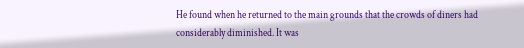He found when he returned to the main grounds that the crowds of diners had considerably diminished. It was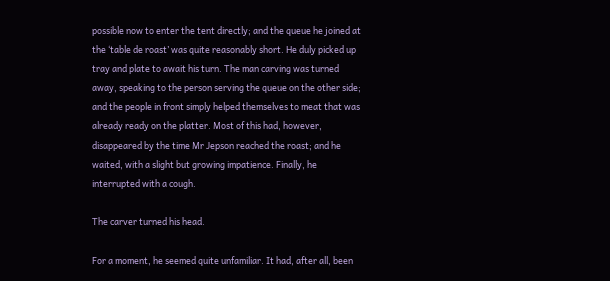possible now to enter the tent directly; and the queue he joined at the ‘table de roast’ was quite reasonably short. He duly picked up tray and plate to await his turn. The man carving was turned away, speaking to the person serving the queue on the other side; and the people in front simply helped themselves to meat that was already ready on the platter. Most of this had, however, disappeared by the time Mr Jepson reached the roast; and he waited, with a slight but growing impatience. Finally, he interrupted with a cough.

The carver turned his head.

For a moment, he seemed quite unfamiliar. It had, after all, been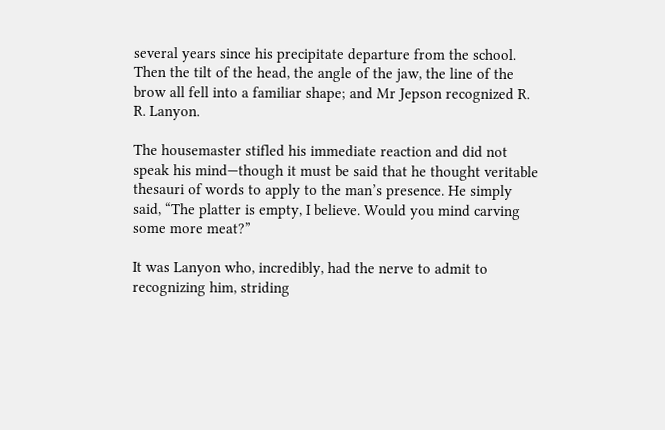several years since his precipitate departure from the school. Then the tilt of the head, the angle of the jaw, the line of the brow all fell into a familiar shape; and Mr Jepson recognized R. R. Lanyon.

The housemaster stifled his immediate reaction and did not speak his mind—though it must be said that he thought veritable thesauri of words to apply to the man’s presence. He simply said, “The platter is empty, I believe. Would you mind carving some more meat?”

It was Lanyon who, incredibly, had the nerve to admit to recognizing him, striding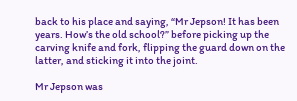back to his place and saying, “Mr Jepson! It has been years. How’s the old school?” before picking up the carving knife and fork, flipping the guard down on the latter, and sticking it into the joint.

Mr Jepson was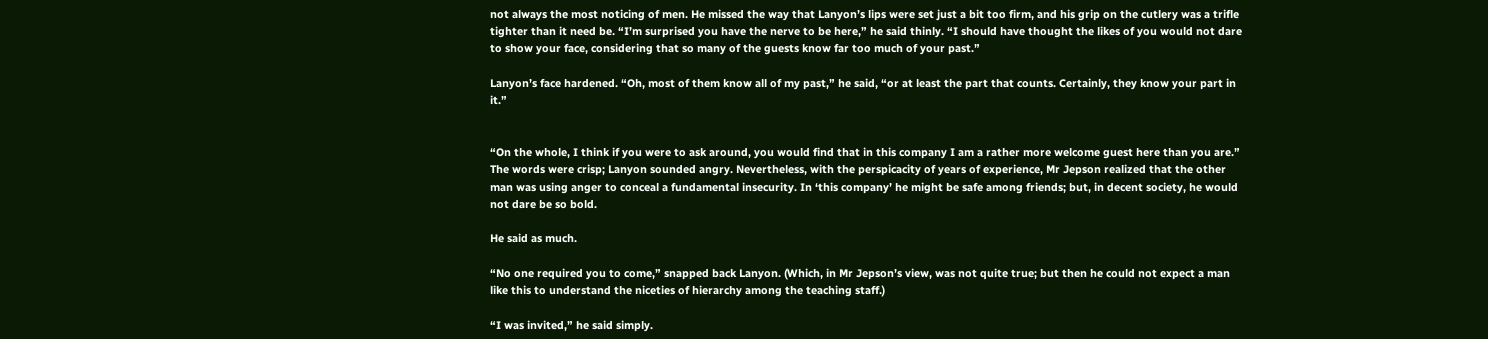not always the most noticing of men. He missed the way that Lanyon’s lips were set just a bit too firm, and his grip on the cutlery was a trifle tighter than it need be. “I’m surprised you have the nerve to be here,” he said thinly. “I should have thought the likes of you would not dare to show your face, considering that so many of the guests know far too much of your past.”

Lanyon’s face hardened. “Oh, most of them know all of my past,” he said, “or at least the part that counts. Certainly, they know your part in it.”


“On the whole, I think if you were to ask around, you would find that in this company I am a rather more welcome guest here than you are.” The words were crisp; Lanyon sounded angry. Nevertheless, with the perspicacity of years of experience, Mr Jepson realized that the other man was using anger to conceal a fundamental insecurity. In ‘this company’ he might be safe among friends; but, in decent society, he would not dare be so bold.

He said as much.

“No one required you to come,” snapped back Lanyon. (Which, in Mr Jepson’s view, was not quite true; but then he could not expect a man like this to understand the niceties of hierarchy among the teaching staff.)

“I was invited,” he said simply.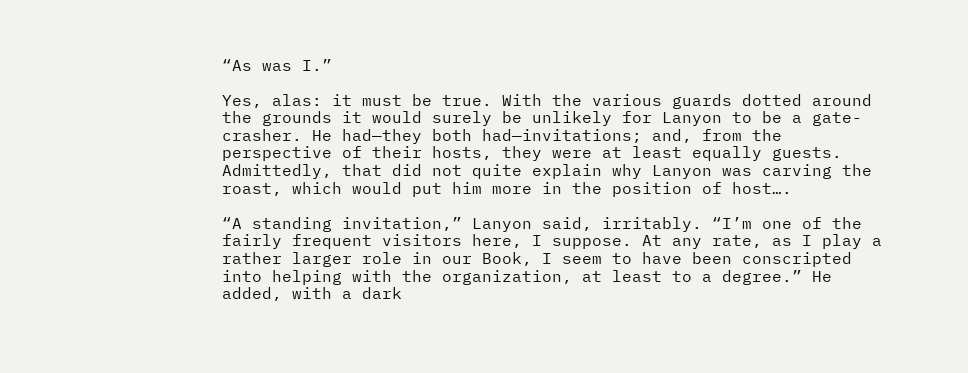“As was I.”

Yes, alas: it must be true. With the various guards dotted around the grounds it would surely be unlikely for Lanyon to be a gate-crasher. He had—they both had—invitations; and, from the perspective of their hosts, they were at least equally guests. Admittedly, that did not quite explain why Lanyon was carving the roast, which would put him more in the position of host….

“A standing invitation,” Lanyon said, irritably. “I’m one of the fairly frequent visitors here, I suppose. At any rate, as I play a rather larger role in our Book, I seem to have been conscripted into helping with the organization, at least to a degree.” He added, with a dark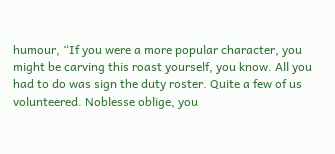humour, “If you were a more popular character, you might be carving this roast yourself, you know. All you had to do was sign the duty roster. Quite a few of us volunteered. Noblesse oblige, you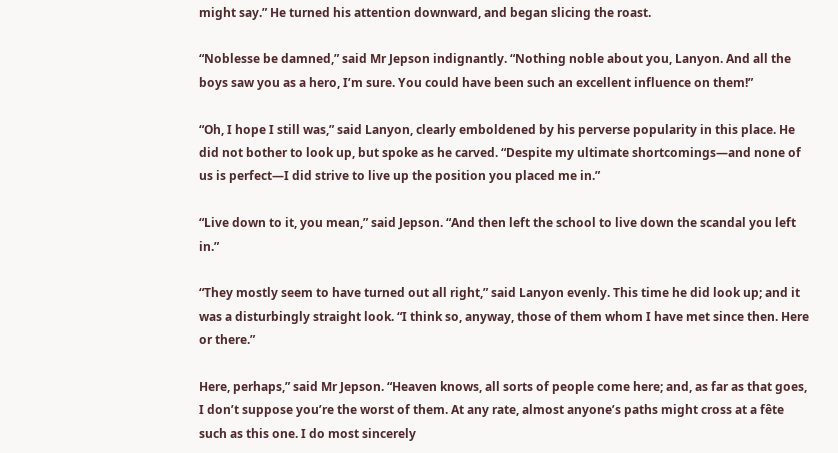might say.” He turned his attention downward, and began slicing the roast.

“Noblesse be damned,” said Mr Jepson indignantly. “Nothing noble about you, Lanyon. And all the boys saw you as a hero, I’m sure. You could have been such an excellent influence on them!”

“Oh, I hope I still was,” said Lanyon, clearly emboldened by his perverse popularity in this place. He did not bother to look up, but spoke as he carved. “Despite my ultimate shortcomings—and none of us is perfect—I did strive to live up the position you placed me in.”

“Live down to it, you mean,” said Jepson. “And then left the school to live down the scandal you left in.”

“They mostly seem to have turned out all right,” said Lanyon evenly. This time he did look up; and it was a disturbingly straight look. “I think so, anyway, those of them whom I have met since then. Here or there.”

Here, perhaps,” said Mr Jepson. “Heaven knows, all sorts of people come here; and, as far as that goes, I don’t suppose you’re the worst of them. At any rate, almost anyone’s paths might cross at a fête such as this one. I do most sincerely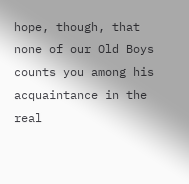hope, though, that none of our Old Boys counts you among his acquaintance in the real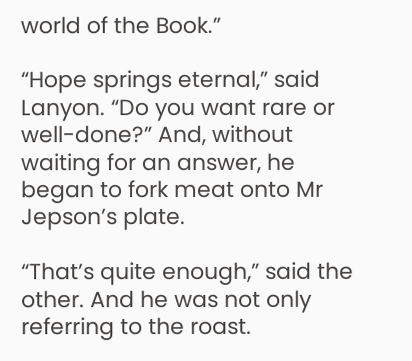world of the Book.”

“Hope springs eternal,” said Lanyon. “Do you want rare or well-done?” And, without waiting for an answer, he began to fork meat onto Mr Jepson’s plate.

“That’s quite enough,” said the other. And he was not only referring to the roast.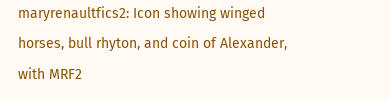maryrenaultfics2: Icon showing winged horses, bull rhyton, and coin of Alexander, with MRF2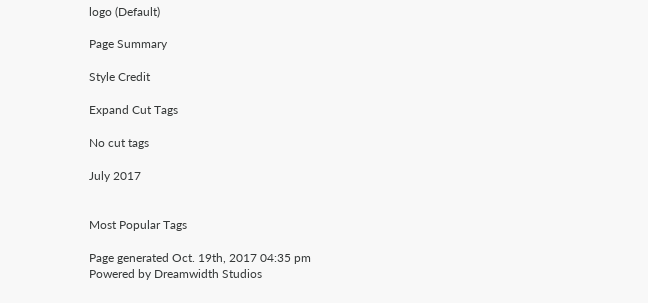logo (Default)

Page Summary

Style Credit

Expand Cut Tags

No cut tags

July 2017


Most Popular Tags

Page generated Oct. 19th, 2017 04:35 pm
Powered by Dreamwidth Studios